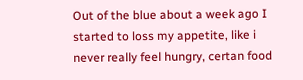Out of the blue about a week ago I started to loss my appetite, like i never really feel hungry, certan food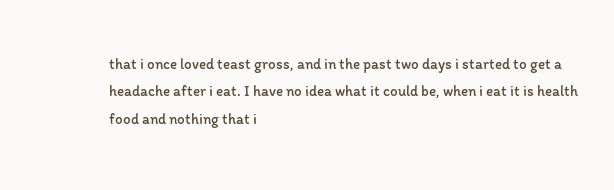that i once loved teast gross, and in the past two days i started to get a headache after i eat. I have no idea what it could be, when i eat it is health food and nothing that i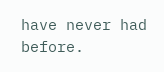have never had before.